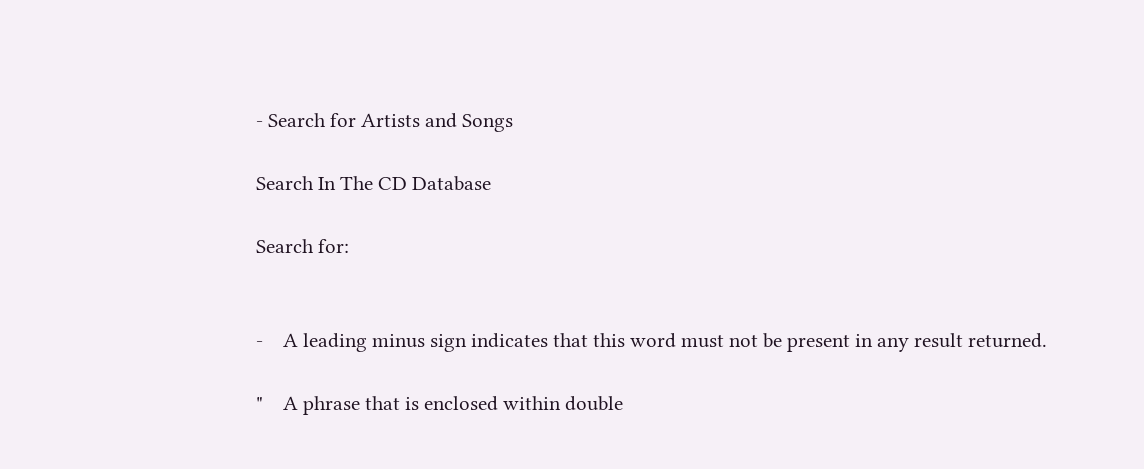- Search for Artists and Songs

Search In The CD Database

Search for:


-    A leading minus sign indicates that this word must not be present in any result returned.

"    A phrase that is enclosed within double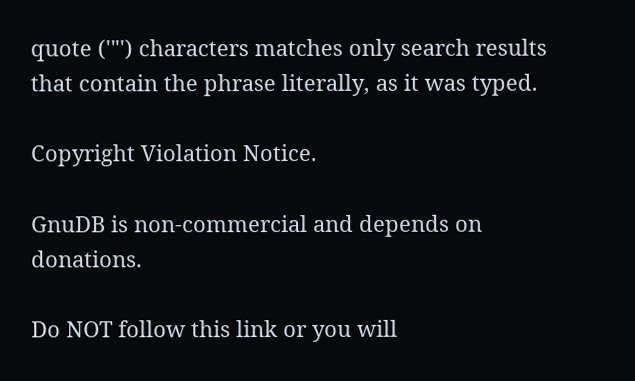quote ('"') characters matches only search results that contain the phrase literally, as it was typed.

Copyright Violation Notice.

GnuDB is non-commercial and depends on donations.

Do NOT follow this link or you will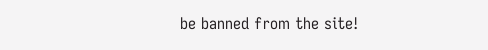be banned from the site!